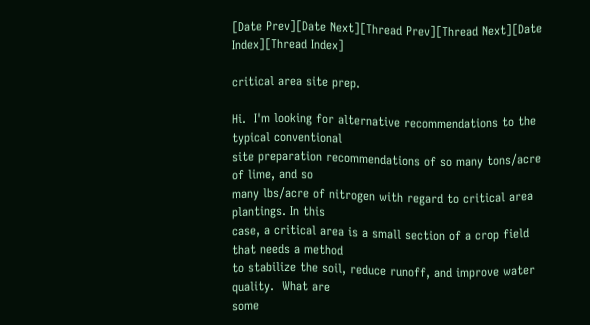[Date Prev][Date Next][Thread Prev][Thread Next][Date Index][Thread Index]

critical area site prep.

Hi.  I'm looking for alternative recommendations to the typical conventional
site preparation recommendations of so many tons/acre of lime, and so
many lbs/acre of nitrogen with regard to critical area plantings. In this
case, a critical area is a small section of a crop field that needs a method
to stabilize the soil, reduce runoff, and improve water quality.  What are
some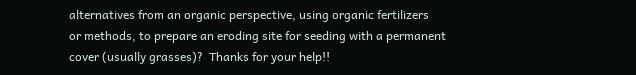alternatives from an organic perspective, using organic fertilizers
or methods, to prepare an eroding site for seeding with a permanent
cover (usually grasses)?  Thanks for your help!!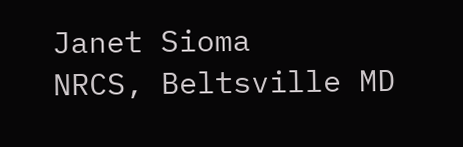Janet Sioma
NRCS, Beltsville MD